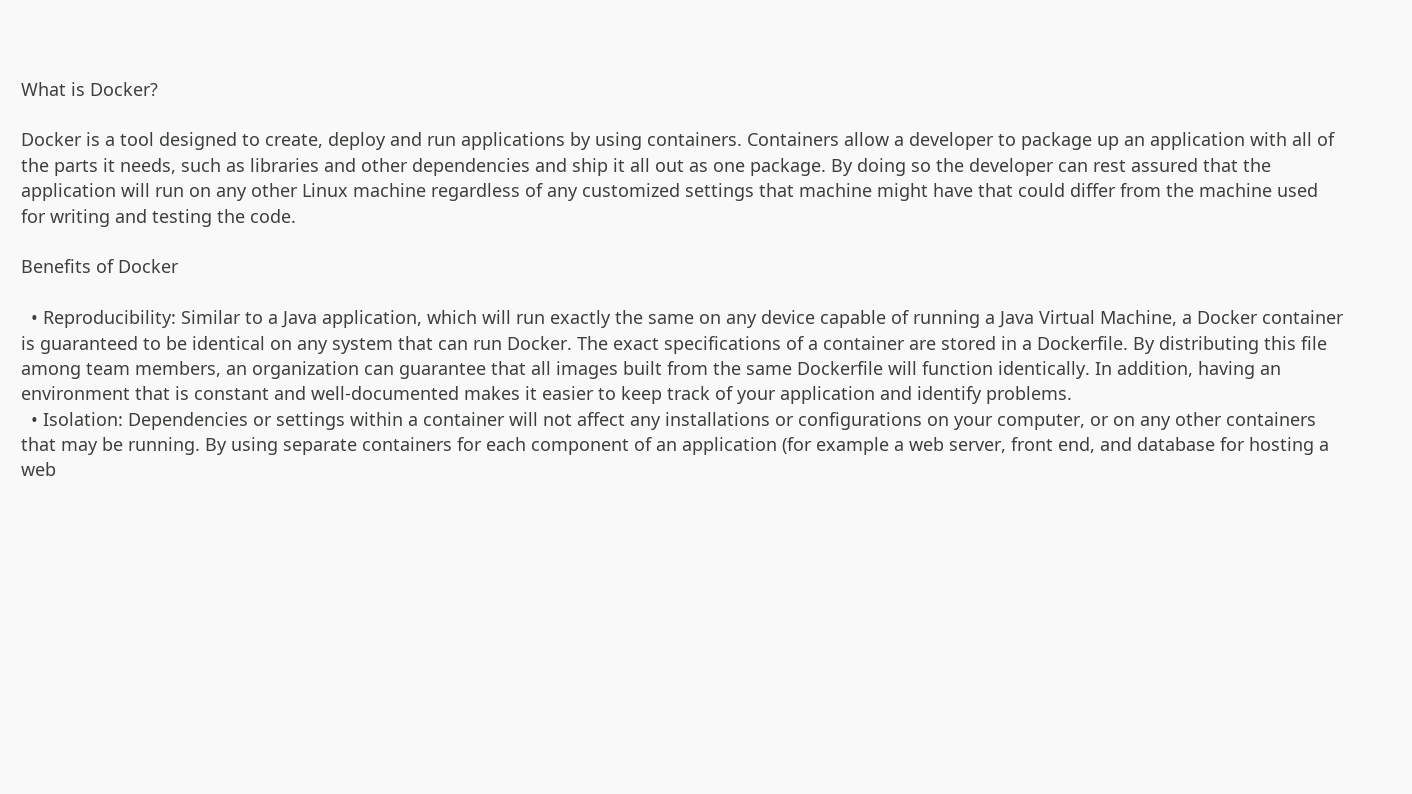What is Docker?

Docker is a tool designed to create, deploy and run applications by using containers. Containers allow a developer to package up an application with all of the parts it needs, such as libraries and other dependencies and ship it all out as one package. By doing so the developer can rest assured that the application will run on any other Linux machine regardless of any customized settings that machine might have that could differ from the machine used for writing and testing the code.

Benefits of Docker

  • Reproducibility: Similar to a Java application, which will run exactly the same on any device capable of running a Java Virtual Machine, a Docker container is guaranteed to be identical on any system that can run Docker. The exact specifications of a container are stored in a Dockerfile. By distributing this file among team members, an organization can guarantee that all images built from the same Dockerfile will function identically. In addition, having an environment that is constant and well-documented makes it easier to keep track of your application and identify problems.
  • Isolation: Dependencies or settings within a container will not affect any installations or configurations on your computer, or on any other containers that may be running. By using separate containers for each component of an application (for example a web server, front end, and database for hosting a web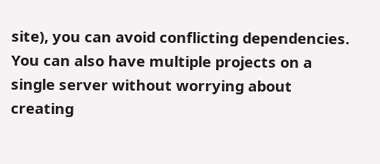site), you can avoid conflicting dependencies. You can also have multiple projects on a single server without worrying about creating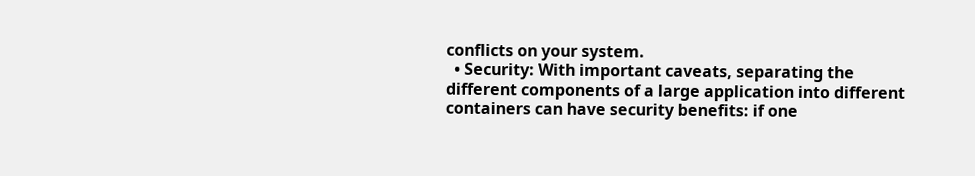conflicts on your system.
  • Security: With important caveats, separating the different components of a large application into different containers can have security benefits: if one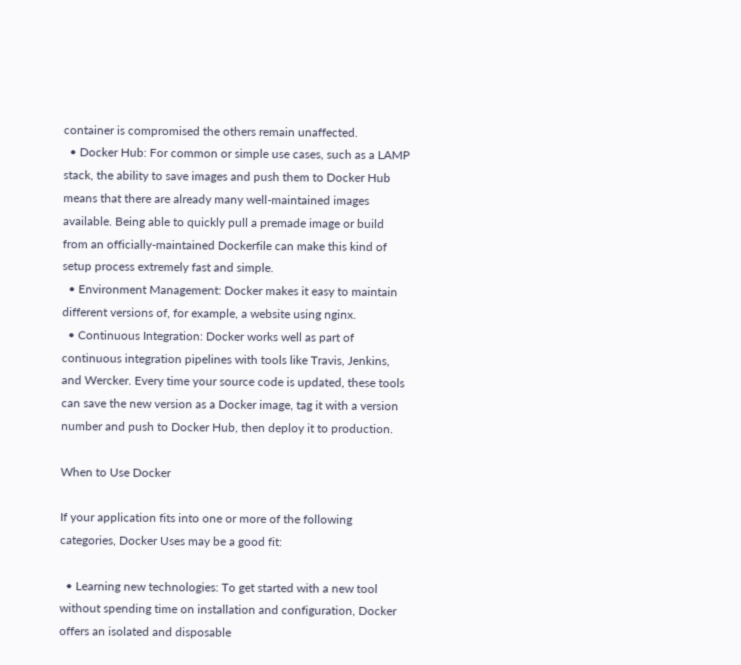container is compromised the others remain unaffected.
  • Docker Hub: For common or simple use cases, such as a LAMP stack, the ability to save images and push them to Docker Hub means that there are already many well-maintained images available. Being able to quickly pull a premade image or build from an officially-maintained Dockerfile can make this kind of setup process extremely fast and simple.
  • Environment Management: Docker makes it easy to maintain different versions of, for example, a website using nginx.
  • Continuous Integration: Docker works well as part of continuous integration pipelines with tools like Travis, Jenkins, and Wercker. Every time your source code is updated, these tools can save the new version as a Docker image, tag it with a version number and push to Docker Hub, then deploy it to production.

When to Use Docker

If your application fits into one or more of the following categories, Docker Uses may be a good fit:

  • Learning new technologies: To get started with a new tool without spending time on installation and configuration, Docker offers an isolated and disposable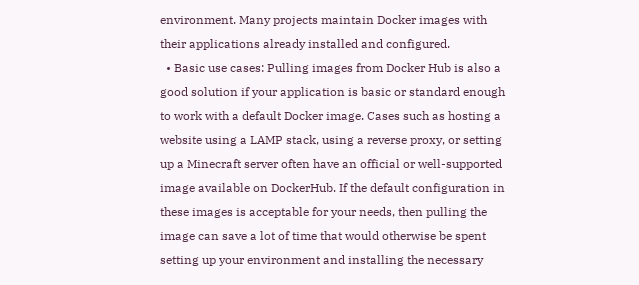environment. Many projects maintain Docker images with their applications already installed and configured.
  • Basic use cases: Pulling images from Docker Hub is also a good solution if your application is basic or standard enough to work with a default Docker image. Cases such as hosting a website using a LAMP stack, using a reverse proxy, or setting up a Minecraft server often have an official or well-supported image available on DockerHub. If the default configuration in these images is acceptable for your needs, then pulling the image can save a lot of time that would otherwise be spent setting up your environment and installing the necessary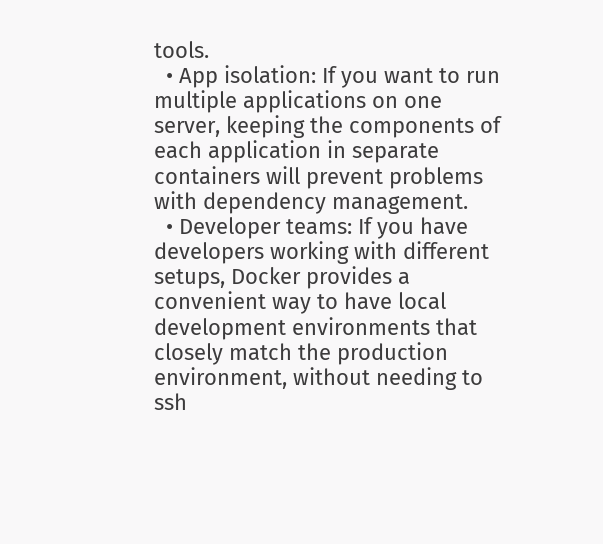tools.
  • App isolation: If you want to run multiple applications on one server, keeping the components of each application in separate containers will prevent problems with dependency management.
  • Developer teams: If you have developers working with different setups, Docker provides a convenient way to have local development environments that closely match the production environment, without needing to ssh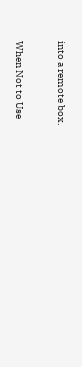into a remote box.


When Not to Use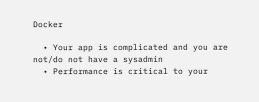Docker

  • Your app is complicated and you are not/do not have a sysadmin
  • Performance is critical to your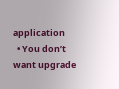application
  • You don’t want upgrade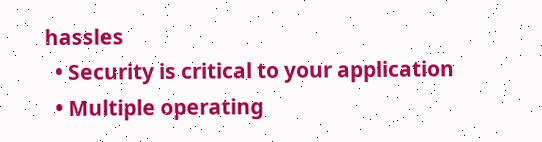hassles
  • Security is critical to your application
  • Multiple operating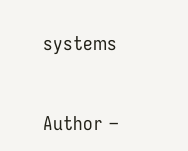systems


Author –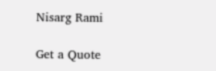Nisarg Rami

Get a Quote